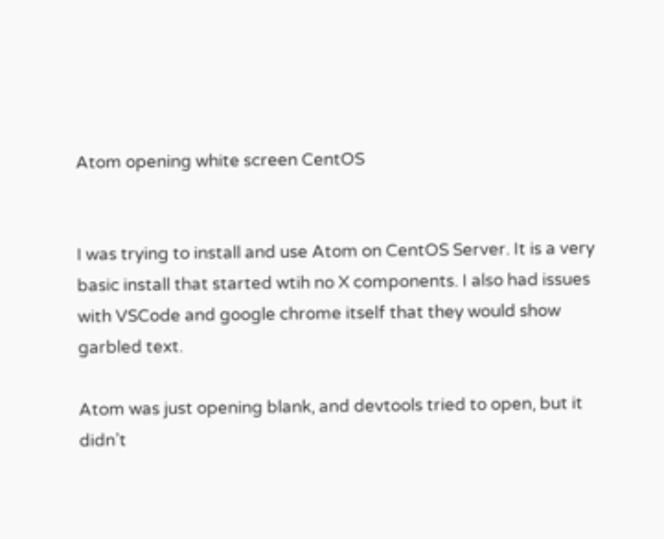Atom opening white screen CentOS


I was trying to install and use Atom on CentOS Server. It is a very basic install that started wtih no X components. I also had issues with VSCode and google chrome itself that they would show garbled text.

Atom was just opening blank, and devtools tried to open, but it didn’t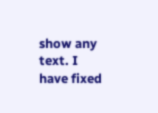show any text. I have fixed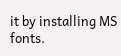it by installing MS fonts.